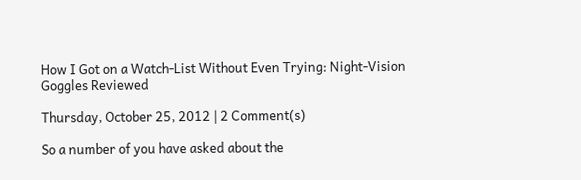How I Got on a Watch-List Without Even Trying: Night-Vision Goggles Reviewed

Thursday, October 25, 2012 | 2 Comment(s)

So a number of you have asked about the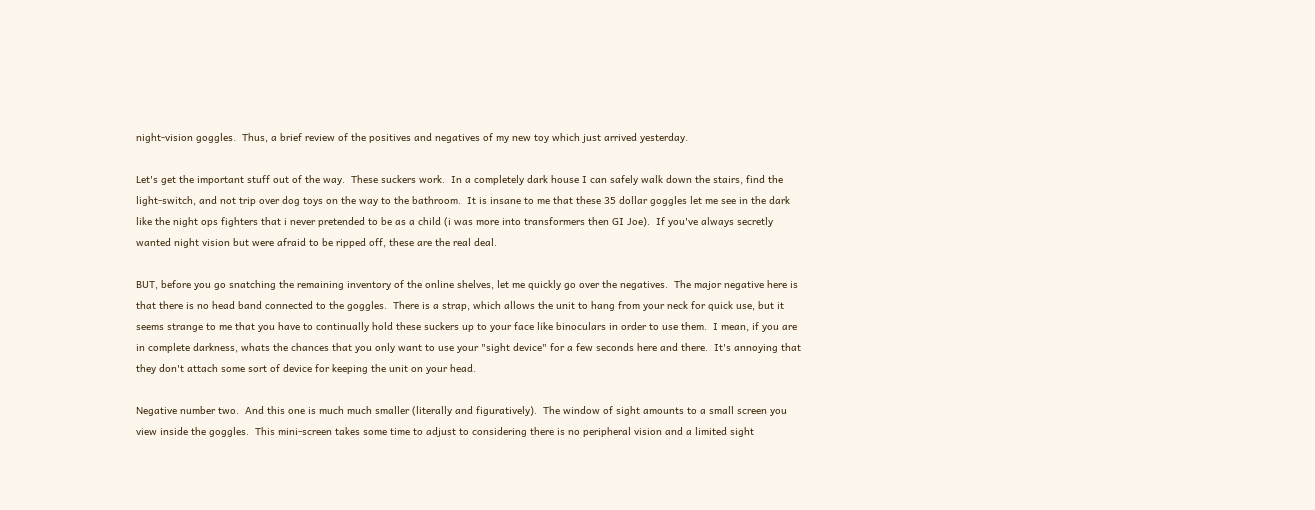night-vision goggles.  Thus, a brief review of the positives and negatives of my new toy which just arrived yesterday.

Let's get the important stuff out of the way.  These suckers work.  In a completely dark house I can safely walk down the stairs, find the light-switch, and not trip over dog toys on the way to the bathroom.  It is insane to me that these 35 dollar goggles let me see in the dark like the night ops fighters that i never pretended to be as a child (i was more into transformers then GI Joe).  If you've always secretly wanted night vision but were afraid to be ripped off, these are the real deal.

BUT, before you go snatching the remaining inventory of the online shelves, let me quickly go over the negatives.  The major negative here is that there is no head band connected to the goggles.  There is a strap, which allows the unit to hang from your neck for quick use, but it seems strange to me that you have to continually hold these suckers up to your face like binoculars in order to use them.  I mean, if you are in complete darkness, whats the chances that you only want to use your "sight device" for a few seconds here and there.  It's annoying that they don't attach some sort of device for keeping the unit on your head.

Negative number two.  And this one is much much smaller (literally and figuratively).  The window of sight amounts to a small screen you view inside the goggles.  This mini-screen takes some time to adjust to considering there is no peripheral vision and a limited sight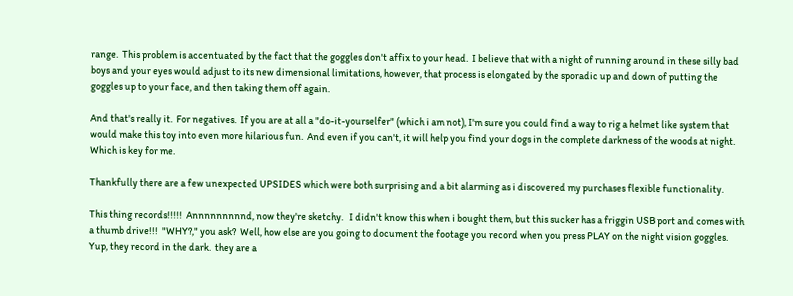range.  This problem is accentuated by the fact that the goggles don't affix to your head.  I believe that with a night of running around in these silly bad boys and your eyes would adjust to its new dimensional limitations, however, that process is elongated by the sporadic up and down of putting the goggles up to your face, and then taking them off again.

And that's really it.  For negatives.  If you are at all a "do-it-yourselfer" (which i am not), I'm sure you could find a way to rig a helmet like system that would make this toy into even more hilarious fun.  And even if you can't, it will help you find your dogs in the complete darkness of the woods at night.  Which is key for me.

Thankfully there are a few unexpected UPSIDES which were both surprising and a bit alarming as i discovered my purchases flexible functionality.

This thing records!!!!!  Annnnnnnnnd, now they're sketchy.   I didn't know this when i bought them, but this sucker has a friggin USB port and comes with a thumb drive!!!  "WHY?," you ask?  Well, how else are you going to document the footage you record when you press PLAY on the night vision goggles.  Yup, they record in the dark.  they are a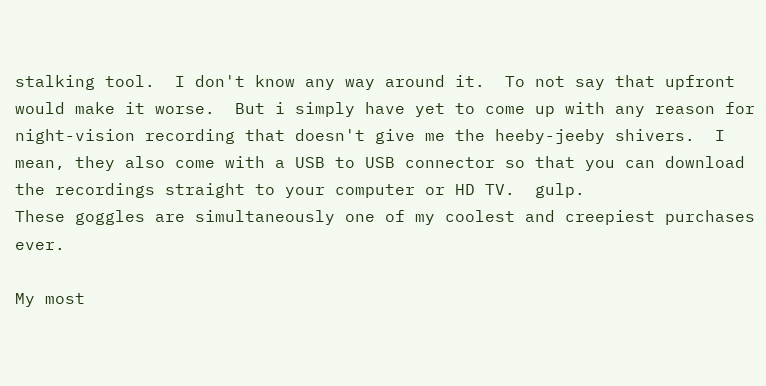stalking tool.  I don't know any way around it.  To not say that upfront would make it worse.  But i simply have yet to come up with any reason for night-vision recording that doesn't give me the heeby-jeeby shivers.  I mean, they also come with a USB to USB connector so that you can download the recordings straight to your computer or HD TV.  gulp.
These goggles are simultaneously one of my coolest and creepiest purchases ever.

My most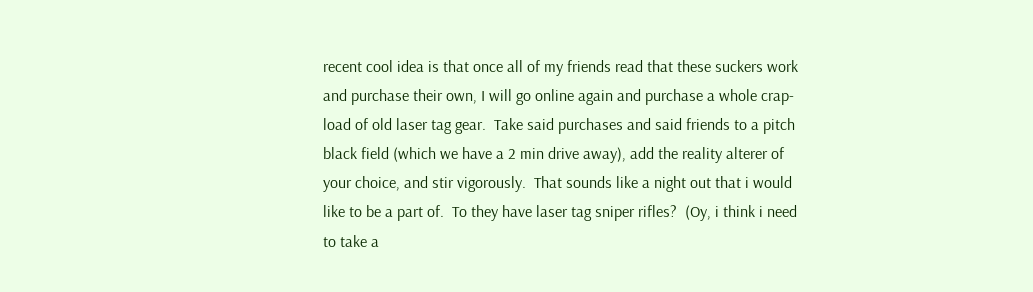recent cool idea is that once all of my friends read that these suckers work and purchase their own, I will go online again and purchase a whole crap-load of old laser tag gear.  Take said purchases and said friends to a pitch black field (which we have a 2 min drive away), add the reality alterer of your choice, and stir vigorously.  That sounds like a night out that i would like to be a part of.  To they have laser tag sniper rifles?  (Oy, i think i need to take a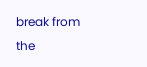break from the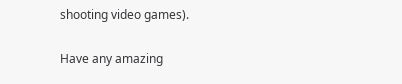shooting video games).

Have any amazing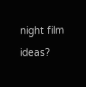night film ideas?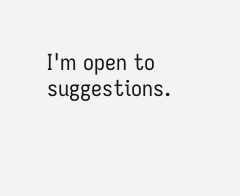I'm open to suggestions.